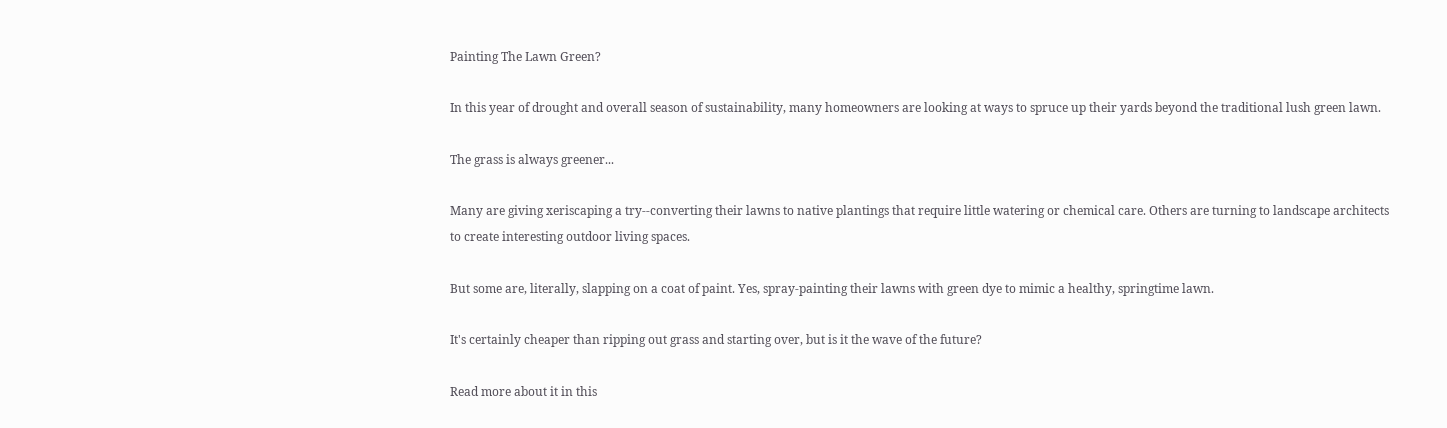Painting The Lawn Green?

In this year of drought and overall season of sustainability, many homeowners are looking at ways to spruce up their yards beyond the traditional lush green lawn.

The grass is always greener...

Many are giving xeriscaping a try--converting their lawns to native plantings that require little watering or chemical care. Others are turning to landscape architects to create interesting outdoor living spaces.

But some are, literally, slapping on a coat of paint. Yes, spray-painting their lawns with green dye to mimic a healthy, springtime lawn.

It's certainly cheaper than ripping out grass and starting over, but is it the wave of the future?

Read more about it in this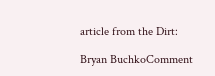article from the Dirt:

Bryan BuchkoComment